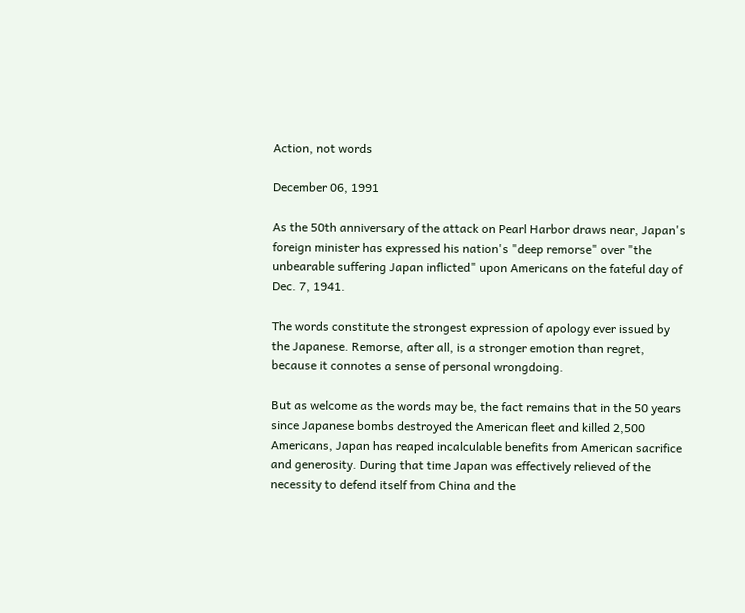Action, not words

December 06, 1991

As the 50th anniversary of the attack on Pearl Harbor draws near, Japan's foreign minister has expressed his nation's "deep remorse" over "the unbearable suffering Japan inflicted" upon Americans on the fateful day of Dec. 7, 1941.

The words constitute the strongest expression of apology ever issued by the Japanese. Remorse, after all, is a stronger emotion than regret, because it connotes a sense of personal wrongdoing.

But as welcome as the words may be, the fact remains that in the 50 years since Japanese bombs destroyed the American fleet and killed 2,500 Americans, Japan has reaped incalculable benefits from American sacrifice and generosity. During that time Japan was effectively relieved of the necessity to defend itself from China and the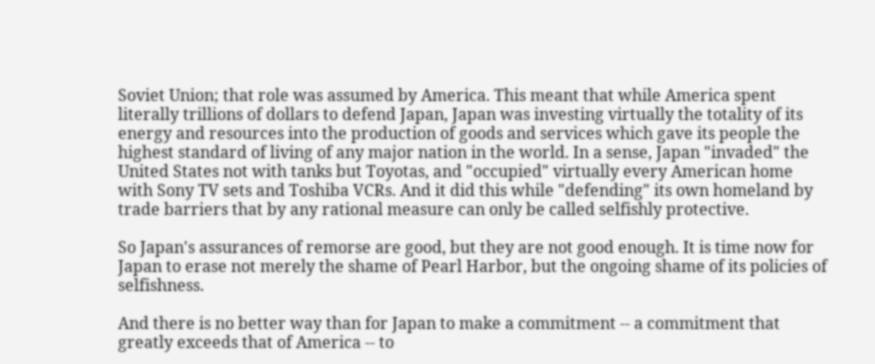Soviet Union; that role was assumed by America. This meant that while America spent literally trillions of dollars to defend Japan, Japan was investing virtually the totality of its energy and resources into the production of goods and services which gave its people the highest standard of living of any major nation in the world. In a sense, Japan "invaded" the United States not with tanks but Toyotas, and "occupied" virtually every American home with Sony TV sets and Toshiba VCRs. And it did this while "defending" its own homeland by trade barriers that by any rational measure can only be called selfishly protective.

So Japan's assurances of remorse are good, but they are not good enough. It is time now for Japan to erase not merely the shame of Pearl Harbor, but the ongoing shame of its policies of selfishness.

And there is no better way than for Japan to make a commitment -- a commitment that greatly exceeds that of America -- to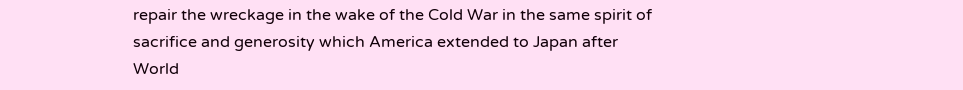repair the wreckage in the wake of the Cold War in the same spirit of sacrifice and generosity which America extended to Japan after World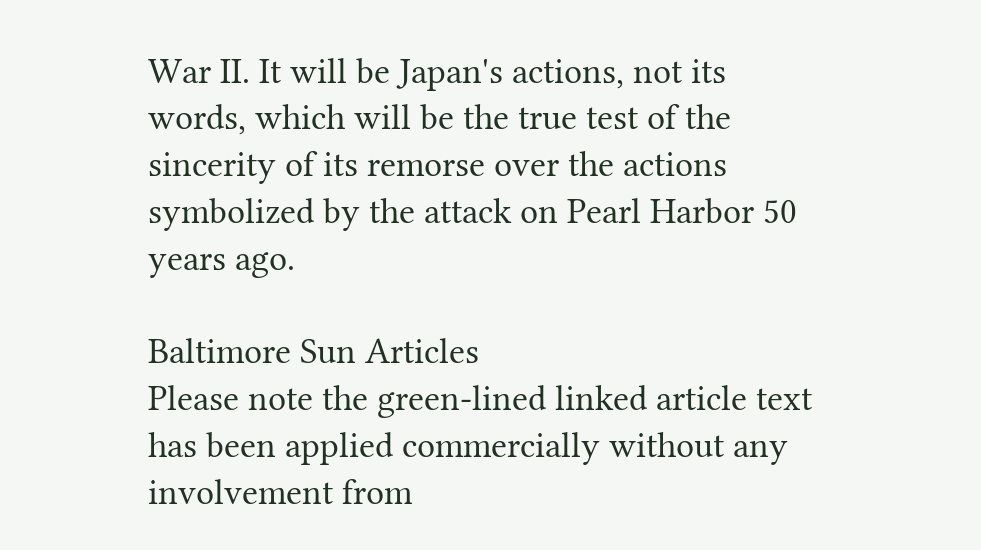War II. It will be Japan's actions, not its words, which will be the true test of the sincerity of its remorse over the actions symbolized by the attack on Pearl Harbor 50 years ago.

Baltimore Sun Articles
Please note the green-lined linked article text has been applied commercially without any involvement from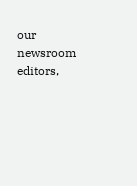our newsroom editors,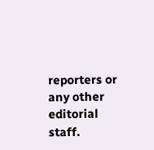reporters or any other editorial staff.